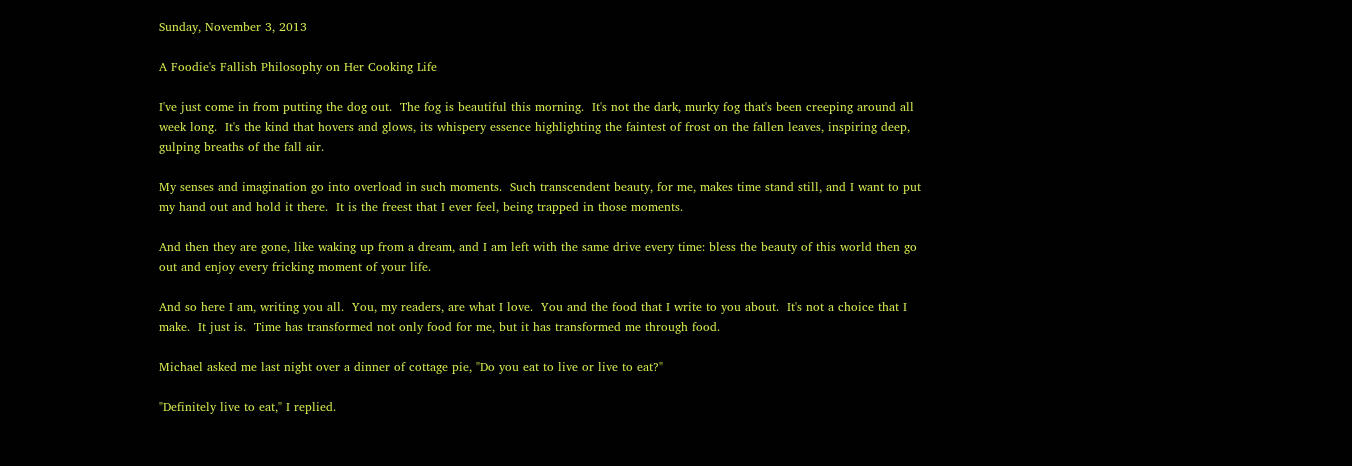Sunday, November 3, 2013

A Foodie's Fallish Philosophy on Her Cooking Life

I've just come in from putting the dog out.  The fog is beautiful this morning.  It's not the dark, murky fog that's been creeping around all week long.  It's the kind that hovers and glows, its whispery essence highlighting the faintest of frost on the fallen leaves, inspiring deep, gulping breaths of the fall air.

My senses and imagination go into overload in such moments.  Such transcendent beauty, for me, makes time stand still, and I want to put my hand out and hold it there.  It is the freest that I ever feel, being trapped in those moments.

And then they are gone, like waking up from a dream, and I am left with the same drive every time: bless the beauty of this world then go out and enjoy every fricking moment of your life.

And so here I am, writing you all.  You, my readers, are what I love.  You and the food that I write to you about.  It's not a choice that I make.  It just is.  Time has transformed not only food for me, but it has transformed me through food.

Michael asked me last night over a dinner of cottage pie, "Do you eat to live or live to eat?"

"Definitely live to eat," I replied.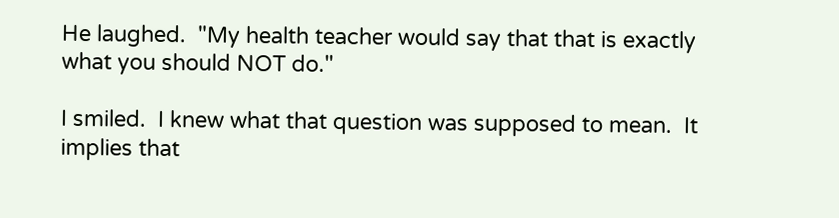He laughed.  "My health teacher would say that that is exactly what you should NOT do."

I smiled.  I knew what that question was supposed to mean.  It implies that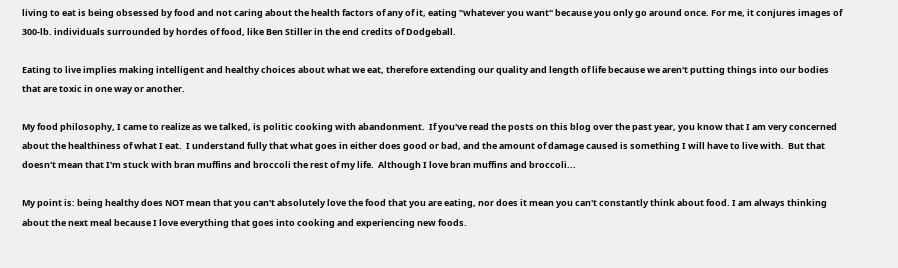living to eat is being obsessed by food and not caring about the health factors of any of it, eating "whatever you want" because you only go around once. For me, it conjures images of 300-lb. individuals surrounded by hordes of food, like Ben Stiller in the end credits of Dodgeball.

Eating to live implies making intelligent and healthy choices about what we eat, therefore extending our quality and length of life because we aren't putting things into our bodies that are toxic in one way or another.

My food philosophy, I came to realize as we talked, is politic cooking with abandonment.  If you've read the posts on this blog over the past year, you know that I am very concerned about the healthiness of what I eat.  I understand fully that what goes in either does good or bad, and the amount of damage caused is something I will have to live with.  But that doesn't mean that I'm stuck with bran muffins and broccoli the rest of my life.  Although I love bran muffins and broccoli...

My point is: being healthy does NOT mean that you can't absolutely love the food that you are eating, nor does it mean you can't constantly think about food. I am always thinking about the next meal because I love everything that goes into cooking and experiencing new foods.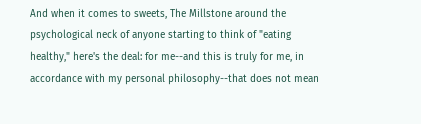And when it comes to sweets, The Millstone around the psychological neck of anyone starting to think of "eating healthy," here's the deal: for me--and this is truly for me, in accordance with my personal philosophy--that does not mean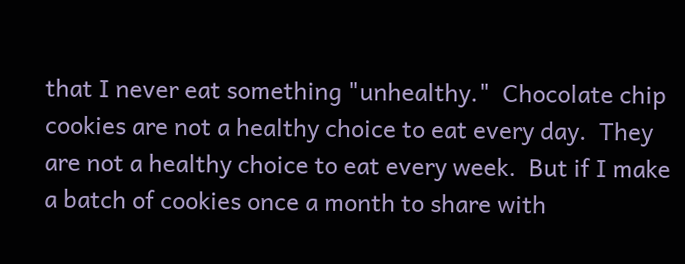that I never eat something "unhealthy."  Chocolate chip cookies are not a healthy choice to eat every day.  They are not a healthy choice to eat every week.  But if I make a batch of cookies once a month to share with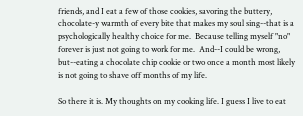friends, and I eat a few of those cookies, savoring the buttery, chocolate-y warmth of every bite that makes my soul sing--that is a psychologically healthy choice for me.  Because telling myself "no" forever is just not going to work for me.  And--I could be wrong, but--eating a chocolate chip cookie or two once a month most likely is not going to shave off months of my life.

So there it is. My thoughts on my cooking life. I guess I live to eat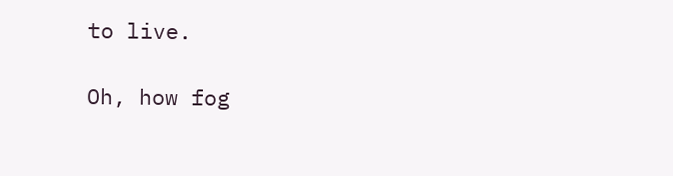to live.

Oh, how fog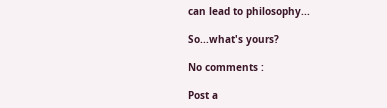can lead to philosophy...

So...what's yours?

No comments :

Post a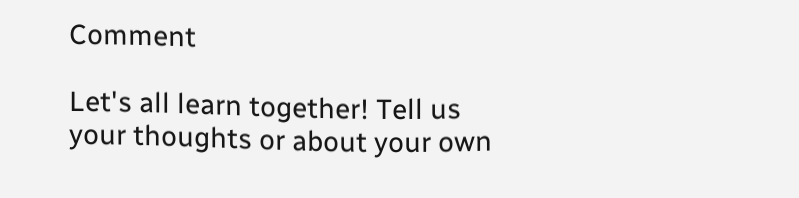Comment

Let's all learn together! Tell us your thoughts or about your own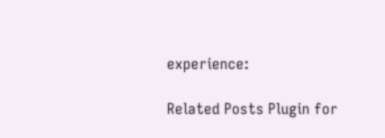experience:

Related Posts Plugin for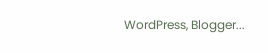WordPress, Blogger...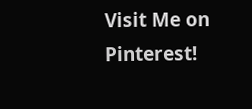Visit Me on Pinterest!